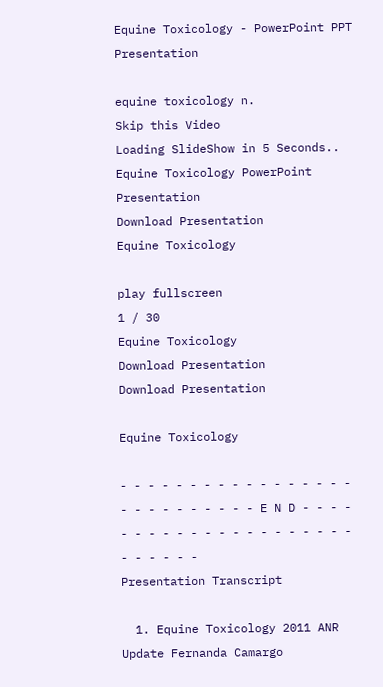Equine Toxicology - PowerPoint PPT Presentation

equine toxicology n.
Skip this Video
Loading SlideShow in 5 Seconds..
Equine Toxicology PowerPoint Presentation
Download Presentation
Equine Toxicology

play fullscreen
1 / 30
Equine Toxicology
Download Presentation
Download Presentation

Equine Toxicology

- - - - - - - - - - - - - - - - - - - - - - - - - - - E N D - - - - - - - - - - - - - - - - - - - - - - - - - - -
Presentation Transcript

  1. Equine Toxicology 2011 ANR Update Fernanda Camargo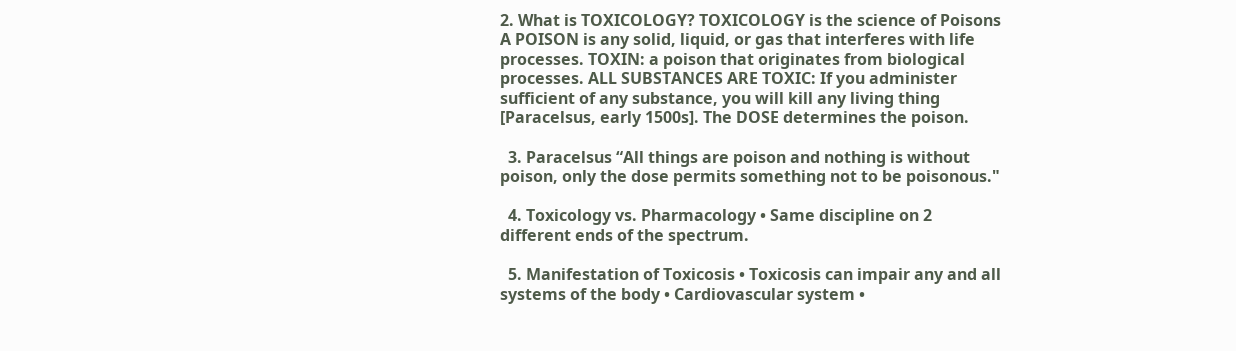2. What is TOXICOLOGY? TOXICOLOGY is the science of Poisons A POISON is any solid, liquid, or gas that interferes with life processes. TOXIN: a poison that originates from biological processes. ALL SUBSTANCES ARE TOXIC: If you administer sufficient of any substance, you will kill any living thing [Paracelsus, early 1500s]. The DOSE determines the poison.

  3. Paracelsus “All things are poison and nothing is without poison, only the dose permits something not to be poisonous."

  4. Toxicology vs. Pharmacology • Same discipline on 2 different ends of the spectrum.

  5. Manifestation of Toxicosis • Toxicosis can impair any and all systems of the body • Cardiovascular system •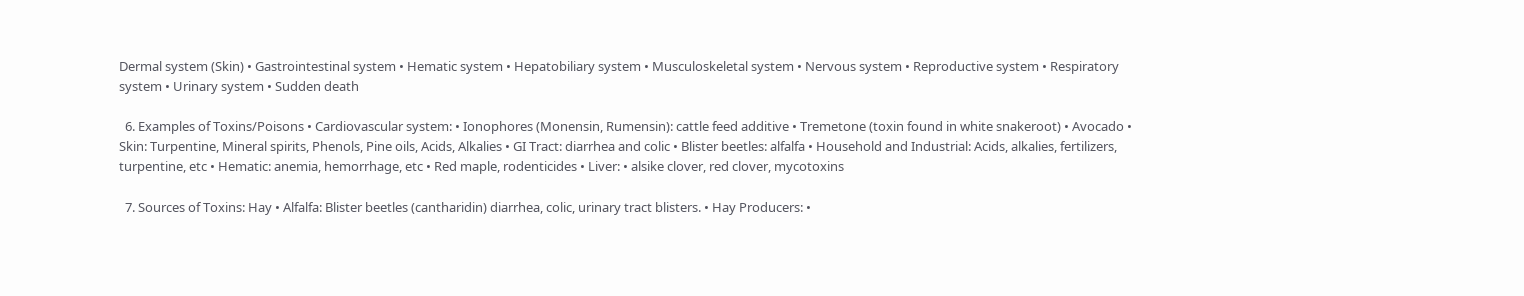Dermal system (Skin) • Gastrointestinal system • Hematic system • Hepatobiliary system • Musculoskeletal system • Nervous system • Reproductive system • Respiratory system • Urinary system • Sudden death

  6. Examples of Toxins/Poisons • Cardiovascular system: • Ionophores (Monensin, Rumensin): cattle feed additive • Tremetone (toxin found in white snakeroot) • Avocado • Skin: Turpentine, Mineral spirits, Phenols, Pine oils, Acids, Alkalies • GI Tract: diarrhea and colic • Blister beetles: alfalfa • Household and Industrial: Acids, alkalies, fertilizers, turpentine, etc • Hematic: anemia, hemorrhage, etc • Red maple, rodenticides • Liver: • alsike clover, red clover, mycotoxins

  7. Sources of Toxins: Hay • Alfalfa: Blister beetles (cantharidin) diarrhea, colic, urinary tract blisters. • Hay Producers: •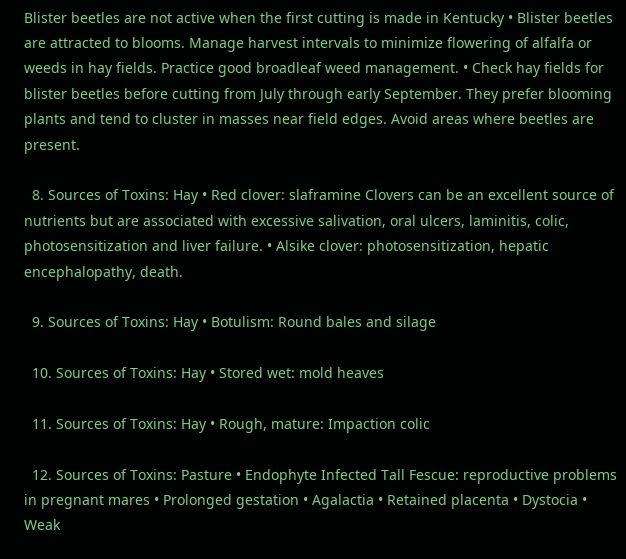Blister beetles are not active when the first cutting is made in Kentucky • Blister beetles are attracted to blooms. Manage harvest intervals to minimize flowering of alfalfa or weeds in hay fields. Practice good broadleaf weed management. • Check hay fields for blister beetles before cutting from July through early September. They prefer blooming plants and tend to cluster in masses near field edges. Avoid areas where beetles are present.

  8. Sources of Toxins: Hay • Red clover: slaframine Clovers can be an excellent source of nutrients but are associated with excessive salivation, oral ulcers, laminitis, colic, photosensitization and liver failure. • Alsike clover: photosensitization, hepatic encephalopathy, death.

  9. Sources of Toxins: Hay • Botulism: Round bales and silage

  10. Sources of Toxins: Hay • Stored wet: mold heaves

  11. Sources of Toxins: Hay • Rough, mature: Impaction colic

  12. Sources of Toxins: Pasture • Endophyte Infected Tall Fescue: reproductive problems in pregnant mares • Prolonged gestation • Agalactia • Retained placenta • Dystocia • Weak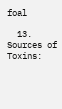foal

  13. Sources of Toxins: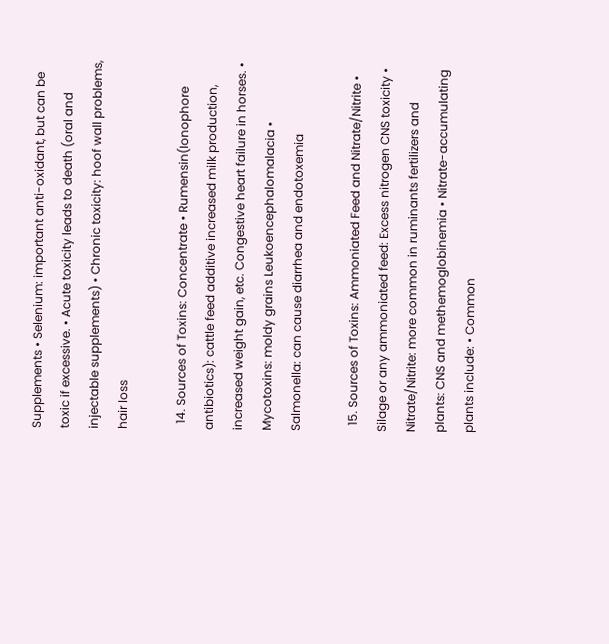Supplements • Selenium: important anti-oxidant, but can be toxic if excessive. • Acute toxicity leads to death (oral and injectable supplements) • Chronic toxicity: hoof wall problems, hair loss

  14. Sources of Toxins: Concentrate • Rumensin(Ionophore antibiotics): cattle feed additive increased milk production, increased weight gain, etc. Congestive heart failure in horses. • Mycotoxins: moldy grains Leukoencephalomalacia • Salmonella: can cause diarrhea and endotoxemia

  15. Sources of Toxins: Ammoniated Feed and Nitrate/Nitrite • Silage or any ammoniated feed: Excess nitrogen CNS toxicity • Nitrate/Nitrite: more common in ruminants fertilizers and plants: CNS and methemoglobinemia • Nitrate-accumulating plants include: • Common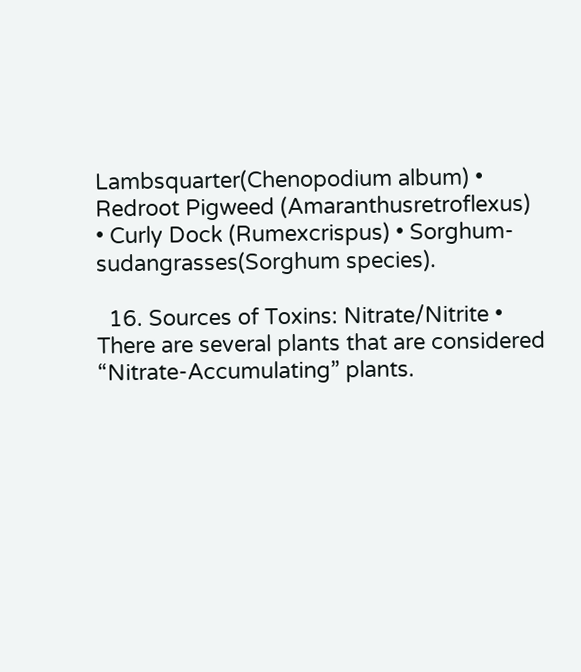Lambsquarter(Chenopodium album) • Redroot Pigweed (Amaranthusretroflexus) • Curly Dock (Rumexcrispus) • Sorghum-sudangrasses(Sorghum species).

  16. Sources of Toxins: Nitrate/Nitrite • There are several plants that are considered “Nitrate-Accumulating” plants.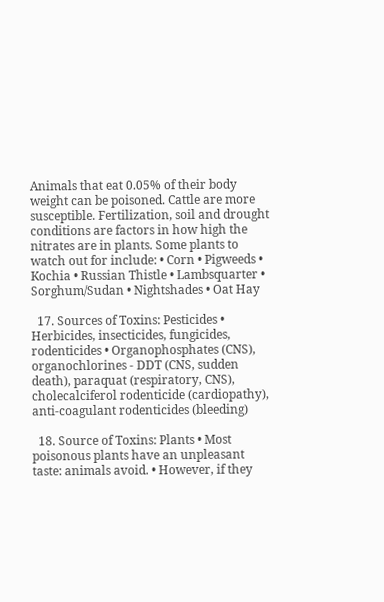Animals that eat 0.05% of their body weight can be poisoned. Cattle are more susceptible. Fertilization, soil and drought conditions are factors in how high the nitrates are in plants. Some plants to watch out for include: • Corn • Pigweeds • Kochia • Russian Thistle • Lambsquarter • Sorghum/Sudan • Nightshades • Oat Hay

  17. Sources of Toxins: Pesticides • Herbicides, insecticides, fungicides, rodenticides • Organophosphates (CNS), organochlorines - DDT (CNS, sudden death), paraquat (respiratory, CNS), cholecalciferol rodenticide (cardiopathy), anti-coagulant rodenticides (bleeding)

  18. Source of Toxins: Plants • Most poisonous plants have an unpleasant taste: animals avoid. • However, if they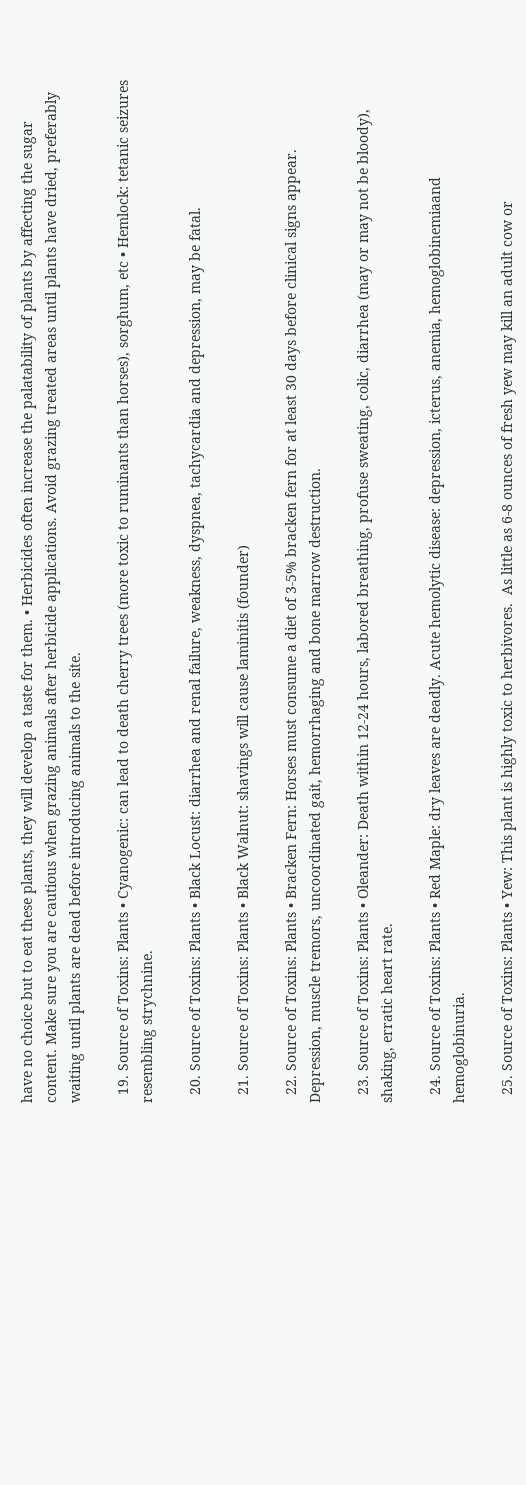have no choice but to eat these plants, they will develop a taste for them. • Herbicides often increase the palatability of plants by affecting the sugar content. Make sure you are cautious when grazing animals after herbicide applications. Avoid grazing treated areas until plants have dried, preferably waiting until plants are dead before introducing animals to the site.

  19. Source of Toxins: Plants • Cyanogenic: can lead to death cherry trees (more toxic to ruminants than horses), sorghum, etc • Hemlock: tetanic seizures resembling strychnine.

  20. Source of Toxins: Plants • Black Locust: diarrhea and renal failure, weakness, dyspnea, tachycardia and depression, may be fatal.

  21. Source of Toxins: Plants • Black Walnut: shavings will cause laminitis (founder)

  22. Source of Toxins: Plants • Bracken Fern: Horses must consume a diet of 3-5% bracken fern for at least 30 days before clinical signs appear. Depression, muscle tremors, uncoordinated gait, hemorrhaging and bone marrow destruction.

  23. Source of Toxins: Plants • Oleander: Death within 12-24 hours, labored breathing, profuse sweating, colic, diarrhea (may or may not be bloody), shaking, erratic heart rate.

  24. Source of Toxins: Plants • Red Maple: dry leaves are deadly. Acute hemolytic disease: depression, icterus, anemia, hemoglobinemiaand hemoglobinuria.

  25. Source of Toxins: Plants • Yew: This plant is highly toxic to herbivores.  As little as 6-8 ounces of fresh yew may kill an adult cow or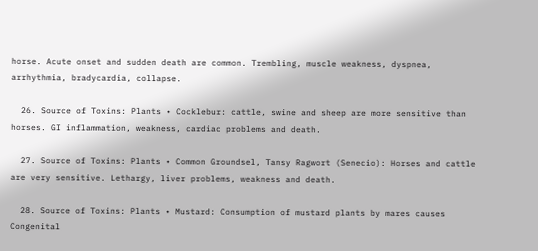horse. Acute onset and sudden death are common. Trembling, muscle weakness, dyspnea, arrhythmia, bradycardia, collapse.

  26. Source of Toxins: Plants • Cocklebur: cattle, swine and sheep are more sensitive than horses. GI inflammation, weakness, cardiac problems and death.

  27. Source of Toxins: Plants • Common Groundsel, Tansy Ragwort (Senecio): Horses and cattle are very sensitive. Lethargy, liver problems, weakness and death.

  28. Source of Toxins: Plants • Mustard: Consumption of mustard plants by mares causes Congenital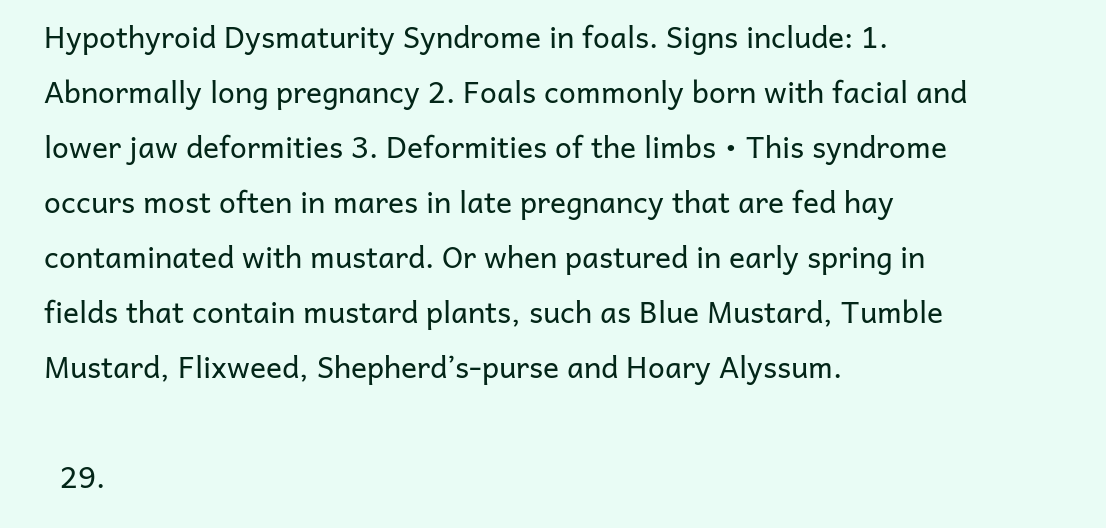Hypothyroid Dysmaturity Syndrome in foals. Signs include: 1. Abnormally long pregnancy 2. Foals commonly born with facial and lower jaw deformities 3. Deformities of the limbs • This syndrome occurs most often in mares in late pregnancy that are fed hay contaminated with mustard. Or when pastured in early spring in fields that contain mustard plants, such as Blue Mustard, Tumble Mustard, Flixweed, Shepherd’s-purse and Hoary Alyssum.

  29.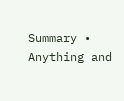Summary • Anything and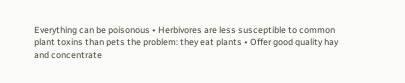Everything can be poisonous • Herbivores are less susceptible to common plant toxins than pets the problem: they eat plants • Offer good quality hay and concentrate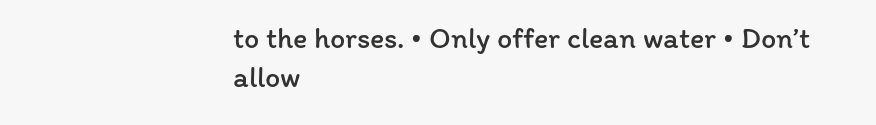to the horses. • Only offer clean water • Don’t allow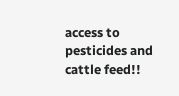access to pesticides and cattle feed!!